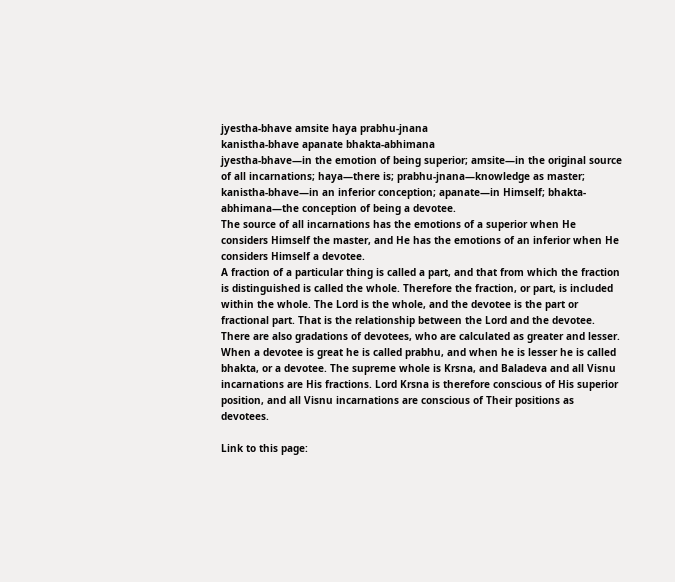jyestha-bhave amsite haya prabhu-jnana
kanistha-bhave apanate bhakta-abhimana
jyestha-bhave—in the emotion of being superior; amsite—in the original source of all incarnations; haya—there is; prabhu-jnana—knowledge as master; kanistha-bhave—in an inferior conception; apanate—in Himself; bhakta-abhimana—the conception of being a devotee.
The source of all incarnations has the emotions of a superior when He considers Himself the master, and He has the emotions of an inferior when He considers Himself a devotee.
A fraction of a particular thing is called a part, and that from which the fraction is distinguished is called the whole. Therefore the fraction, or part, is included within the whole. The Lord is the whole, and the devotee is the part or fractional part. That is the relationship between the Lord and the devotee. There are also gradations of devotees, who are calculated as greater and lesser. When a devotee is great he is called prabhu, and when he is lesser he is called bhakta, or a devotee. The supreme whole is Krsna, and Baladeva and all Visnu incarnations are His fractions. Lord Krsna is therefore conscious of His superior position, and all Visnu incarnations are conscious of Their positions as devotees.

Link to this page: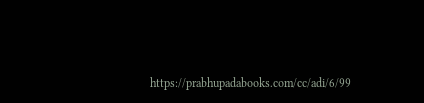https://prabhupadabooks.com/cc/adi/6/99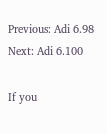Previous: Adi 6.98     Next: Adi 6.100

If you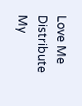Love Me Distribute My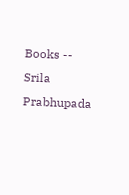Books -- Srila Prabhupada